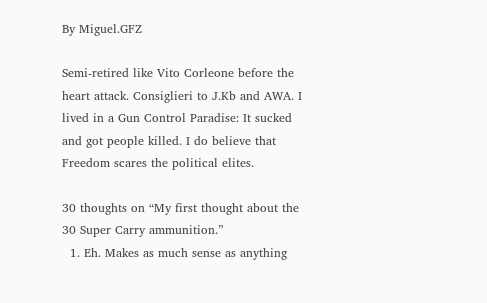By Miguel.GFZ

Semi-retired like Vito Corleone before the heart attack. Consiglieri to J.Kb and AWA. I lived in a Gun Control Paradise: It sucked and got people killed. I do believe that Freedom scares the political elites.

30 thoughts on “My first thought about the 30 Super Carry ammunition.”
  1. Eh. Makes as much sense as anything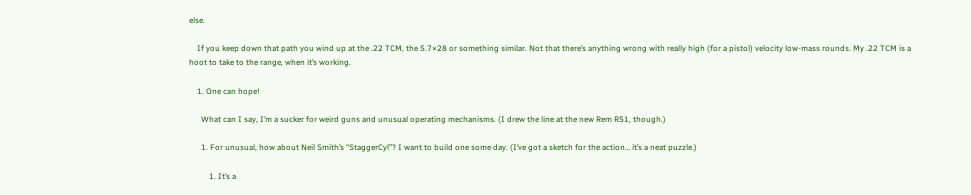else.

    If you keep down that path you wind up at the .22 TCM, the 5.7×28 or something similar. Not that there’s anything wrong with really high (for a pistol) velocity low-mass rounds. My .22 TCM is a hoot to take to the range, when it’s working.

    1. One can hope!

      What can I say, I’m a sucker for weird guns and unusual operating mechanisms. (I drew the line at the new Rem R51, though.)

      1. For unusual, how about Neil Smith’s “StaggerCyl”? I want to build one some day. (I’ve got a sketch for the action… it’s a neat puzzle.)

          1. It’s a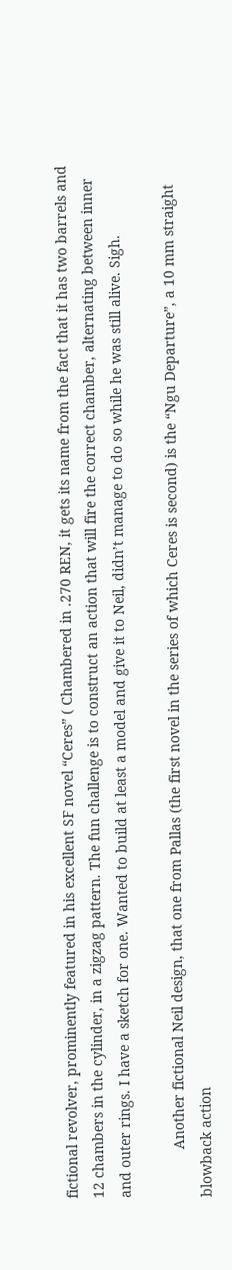fictional revolver, prominently featured in his excellent SF novel “Ceres” ( Chambered in .270 REN, it gets its name from the fact that it has two barrels and 12 chambers in the cylinder, in a zigzag pattern. The fun challenge is to construct an action that will fire the correct chamber, alternating between inner and outer rings. I have a sketch for one. Wanted to build at least a model and give it to Neil, didn’t manage to do so while he was still alive. Sigh.

            Another fictional Neil design, that one from Pallas (the first novel in the series of which Ceres is second) is the “Ngu Departure”, a 10 mm straight blowback action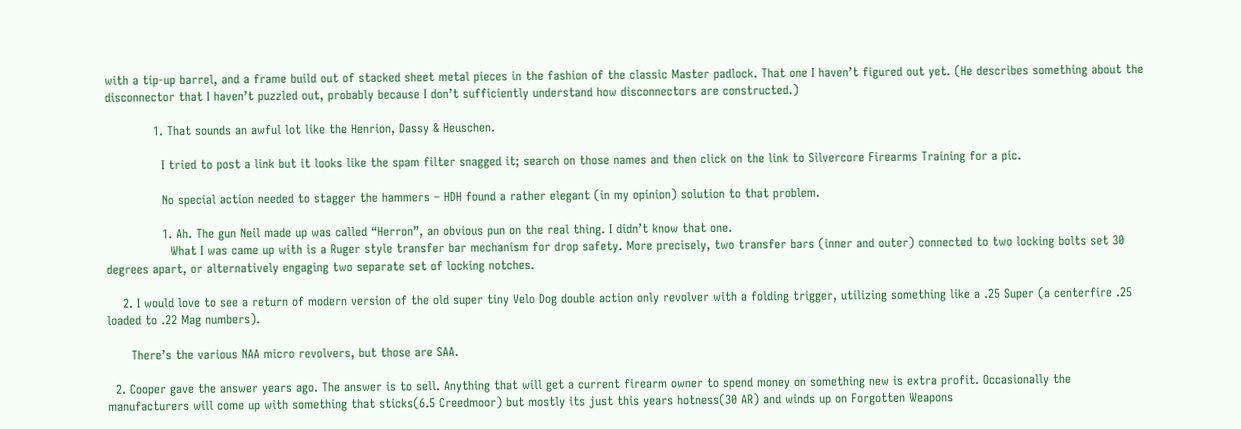with a tip-up barrel, and a frame build out of stacked sheet metal pieces in the fashion of the classic Master padlock. That one I haven’t figured out yet. (He describes something about the disconnector that I haven’t puzzled out, probably because I don’t sufficiently understand how disconnectors are constructed.)

            1. That sounds an awful lot like the Henrion, Dassy & Heuschen.

              I tried to post a link but it looks like the spam filter snagged it; search on those names and then click on the link to Silvercore Firearms Training for a pic.

              No special action needed to stagger the hammers – HDH found a rather elegant (in my opinion) solution to that problem.

              1. Ah. The gun Neil made up was called “Herron”, an obvious pun on the real thing. I didn’t know that one.
                What I was came up with is a Ruger style transfer bar mechanism for drop safety. More precisely, two transfer bars (inner and outer) connected to two locking bolts set 30 degrees apart, or alternatively engaging two separate set of locking notches.

    2. I would love to see a return of modern version of the old super tiny Velo Dog double action only revolver with a folding trigger, utilizing something like a .25 Super (a centerfire .25 loaded to .22 Mag numbers).

      There’s the various NAA micro revolvers, but those are SAA.

  2. Cooper gave the answer years ago. The answer is to sell. Anything that will get a current firearm owner to spend money on something new is extra profit. Occasionally the manufacturers will come up with something that sticks(6.5 Creedmoor) but mostly its just this years hotness(30 AR) and winds up on Forgotten Weapons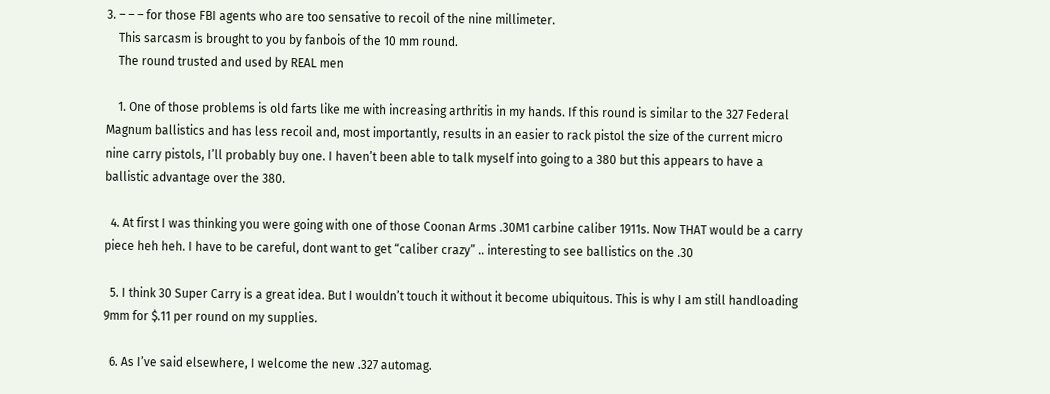3. – – – for those FBI agents who are too sensative to recoil of the nine millimeter.
    This sarcasm is brought to you by fanbois of the 10 mm round.
    The round trusted and used by REAL men

    1. One of those problems is old farts like me with increasing arthritis in my hands. If this round is similar to the 327 Federal Magnum ballistics and has less recoil and, most importantly, results in an easier to rack pistol the size of the current micro nine carry pistols, I’ll probably buy one. I haven’t been able to talk myself into going to a 380 but this appears to have a ballistic advantage over the 380.

  4. At first I was thinking you were going with one of those Coonan Arms .30M1 carbine caliber 1911s. Now THAT would be a carry piece heh heh. I have to be careful, dont want to get “caliber crazy” .. interesting to see ballistics on the .30

  5. I think 30 Super Carry is a great idea. But I wouldn’t touch it without it become ubiquitous. This is why I am still handloading 9mm for $.11 per round on my supplies.

  6. As I’ve said elsewhere, I welcome the new .327 automag.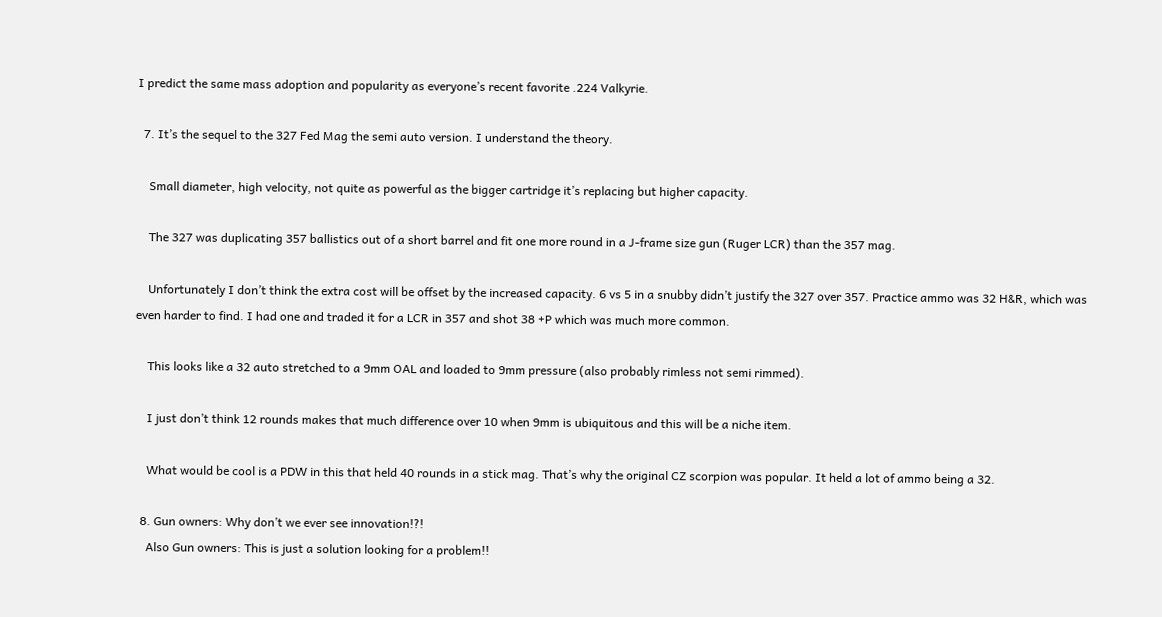I predict the same mass adoption and popularity as everyone’s recent favorite .224 Valkyrie.

  7. It’s the sequel to the 327 Fed Mag the semi auto version. I understand the theory.

    Small diameter, high velocity, not quite as powerful as the bigger cartridge it’s replacing but higher capacity.

    The 327 was duplicating 357 ballistics out of a short barrel and fit one more round in a J-frame size gun (Ruger LCR) than the 357 mag.

    Unfortunately I don’t think the extra cost will be offset by the increased capacity. 6 vs 5 in a snubby didn’t justify the 327 over 357. Practice ammo was 32 H&R, which was even harder to find. I had one and traded it for a LCR in 357 and shot 38 +P which was much more common.

    This looks like a 32 auto stretched to a 9mm OAL and loaded to 9mm pressure (also probably rimless not semi rimmed).

    I just don’t think 12 rounds makes that much difference over 10 when 9mm is ubiquitous and this will be a niche item.

    What would be cool is a PDW in this that held 40 rounds in a stick mag. That’s why the original CZ scorpion was popular. It held a lot of ammo being a 32.

  8. Gun owners: Why don’t we ever see innovation!?!
    Also Gun owners: This is just a solution looking for a problem!!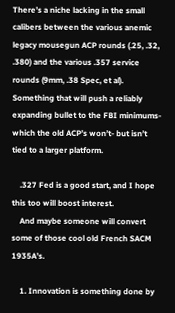There’s a niche lacking in the small calibers between the various anemic legacy mousegun ACP rounds (.25, .32, .380) and the various .357 service rounds (9mm, .38 Spec, et al). Something that will push a reliably expanding bullet to the FBI minimums- which the old ACP’s won’t- but isn’t tied to a larger platform.

    .327 Fed is a good start, and I hope this too will boost interest.
    And maybe someone will convert some of those cool old French SACM 1935A’s.

    1. Innovation is something done by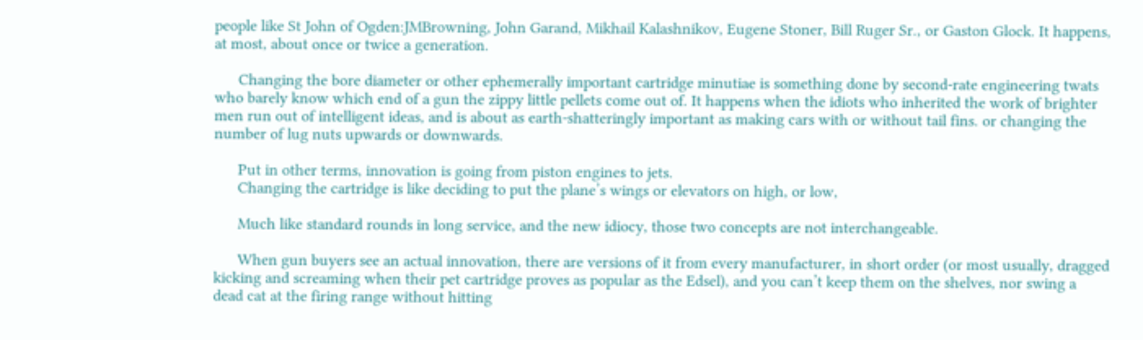people like St John of Ogden:JMBrowning, John Garand, Mikhail Kalashnikov, Eugene Stoner, Bill Ruger Sr., or Gaston Glock. It happens, at most, about once or twice a generation.

      Changing the bore diameter or other ephemerally important cartridge minutiae is something done by second-rate engineering twats who barely know which end of a gun the zippy little pellets come out of. It happens when the idiots who inherited the work of brighter men run out of intelligent ideas, and is about as earth-shatteringly important as making cars with or without tail fins. or changing the number of lug nuts upwards or downwards.

      Put in other terms, innovation is going from piston engines to jets.
      Changing the cartridge is like deciding to put the plane’s wings or elevators on high, or low,

      Much like standard rounds in long service, and the new idiocy, those two concepts are not interchangeable.

      When gun buyers see an actual innovation, there are versions of it from every manufacturer, in short order (or most usually, dragged kicking and screaming when their pet cartridge proves as popular as the Edsel), and you can’t keep them on the shelves, nor swing a dead cat at the firing range without hitting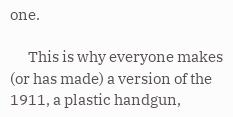one.

      This is why everyone makes (or has made) a version of the 1911, a plastic handgun,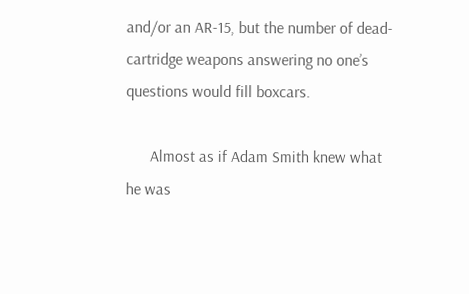and/or an AR-15, but the number of dead-cartridge weapons answering no one’s questions would fill boxcars.

      Almost as if Adam Smith knew what he was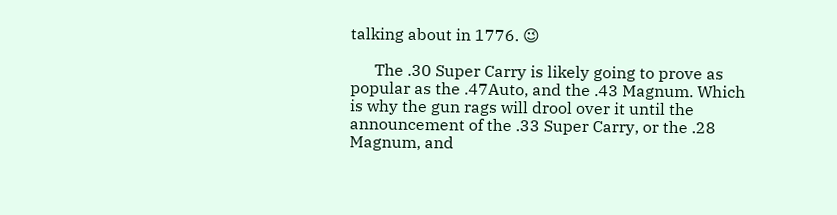talking about in 1776. 😉

      The .30 Super Carry is likely going to prove as popular as the .47Auto, and the .43 Magnum. Which is why the gun rags will drool over it until the announcement of the .33 Super Carry, or the .28 Magnum, and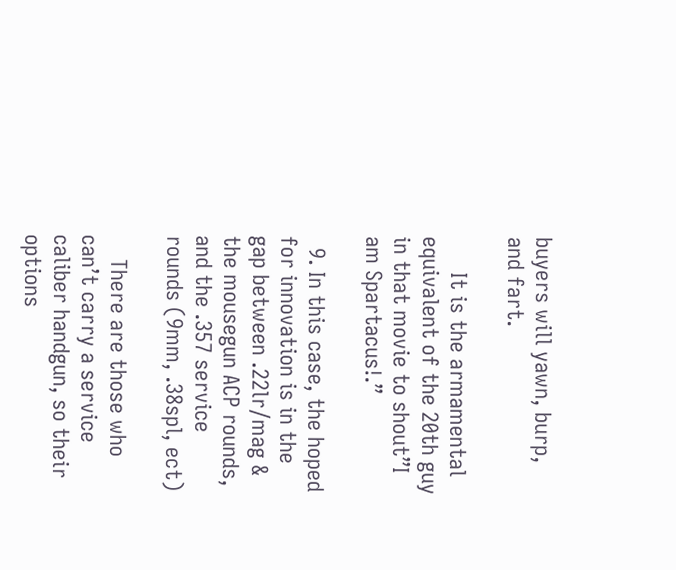buyers will yawn, burp, and fart.

      It is the armamental equivalent of the 20th guy in that movie to shout”I am Spartacus!.”

  9. In this case, the hoped for innovation is in the gap between .22lr/mag & the mousegun ACP rounds, and the .357 service rounds (9mm, .38spl, ect)

    There are those who can’t carry a service caliber handgun, so their options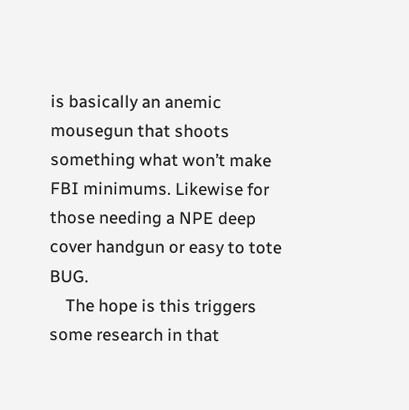is basically an anemic mousegun that shoots something what won’t make FBI minimums. Likewise for those needing a NPE deep cover handgun or easy to tote BUG.
    The hope is this triggers some research in that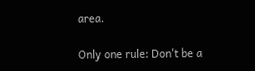area.

Only one rule: Don't be a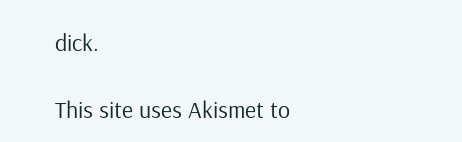dick.

This site uses Akismet to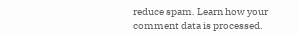reduce spam. Learn how your comment data is processed.